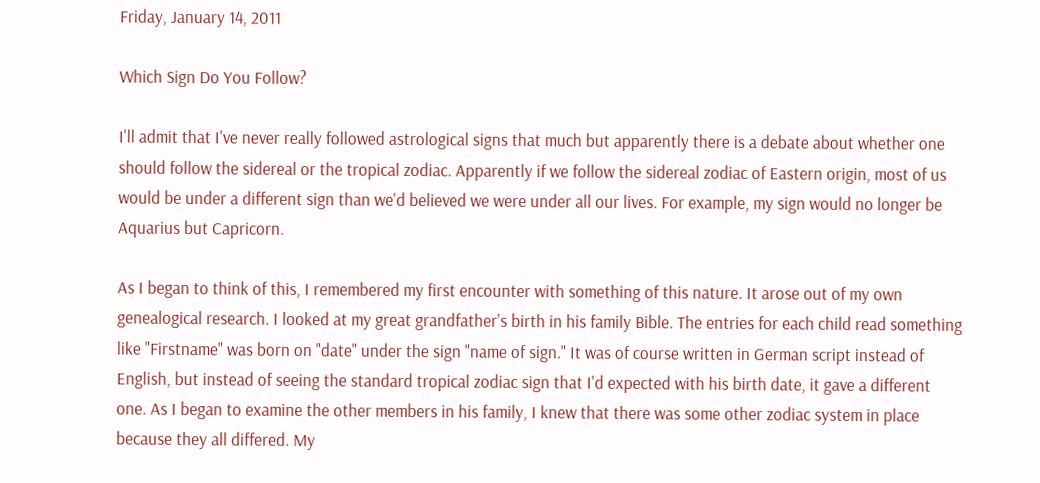Friday, January 14, 2011

Which Sign Do You Follow?

I'll admit that I've never really followed astrological signs that much but apparently there is a debate about whether one should follow the sidereal or the tropical zodiac. Apparently if we follow the sidereal zodiac of Eastern origin, most of us would be under a different sign than we'd believed we were under all our lives. For example, my sign would no longer be Aquarius but Capricorn.

As I began to think of this, I remembered my first encounter with something of this nature. It arose out of my own genealogical research. I looked at my great grandfather's birth in his family Bible. The entries for each child read something like "Firstname" was born on "date" under the sign "name of sign." It was of course written in German script instead of English, but instead of seeing the standard tropical zodiac sign that I'd expected with his birth date, it gave a different one. As I began to examine the other members in his family, I knew that there was some other zodiac system in place because they all differed. My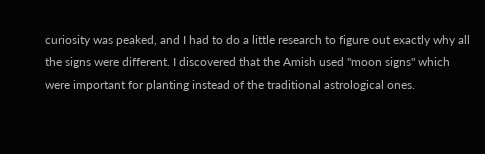curiosity was peaked, and I had to do a little research to figure out exactly why all the signs were different. I discovered that the Amish used "moon signs" which were important for planting instead of the traditional astrological ones.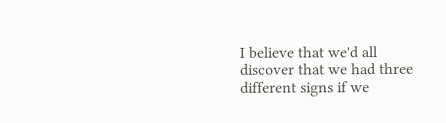I believe that we'd all discover that we had three different signs if we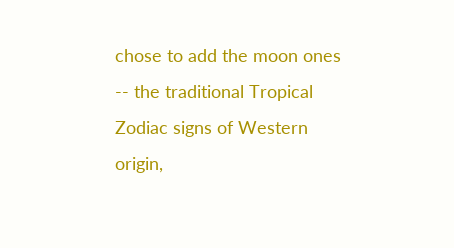chose to add the moon ones -- the traditional Tropical Zodiac signs of Western origin,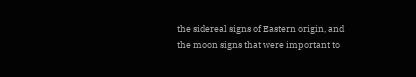the sidereal signs of Eastern origin, and the moon signs that were important to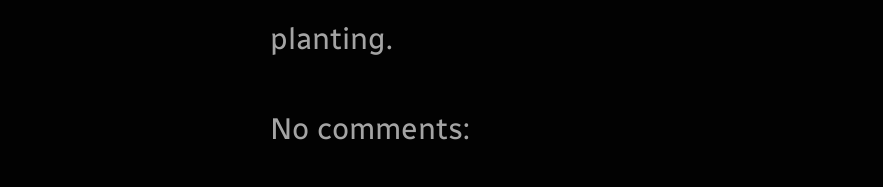planting.

No comments: